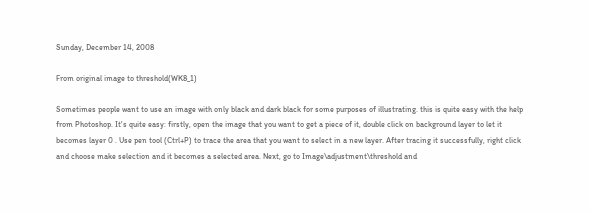Sunday, December 14, 2008

From original image to threshold(WK8_1)

Sometimes people want to use an image with only black and dark black for some purposes of illustrating. this is quite easy with the help from Photoshop. It's quite easy: firstly, open the image that you want to get a piece of it, double click on background layer to let it becomes layer 0 . Use pen tool (Ctrl+P) to trace the area that you want to select in a new layer. After tracing it successfully, right click and choose make selection and it becomes a selected area. Next, go to Image\adjustment\threshold and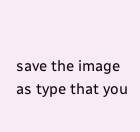save the image as type that you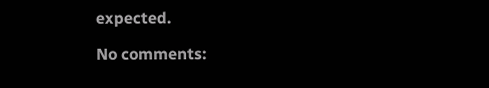expected.

No comments: